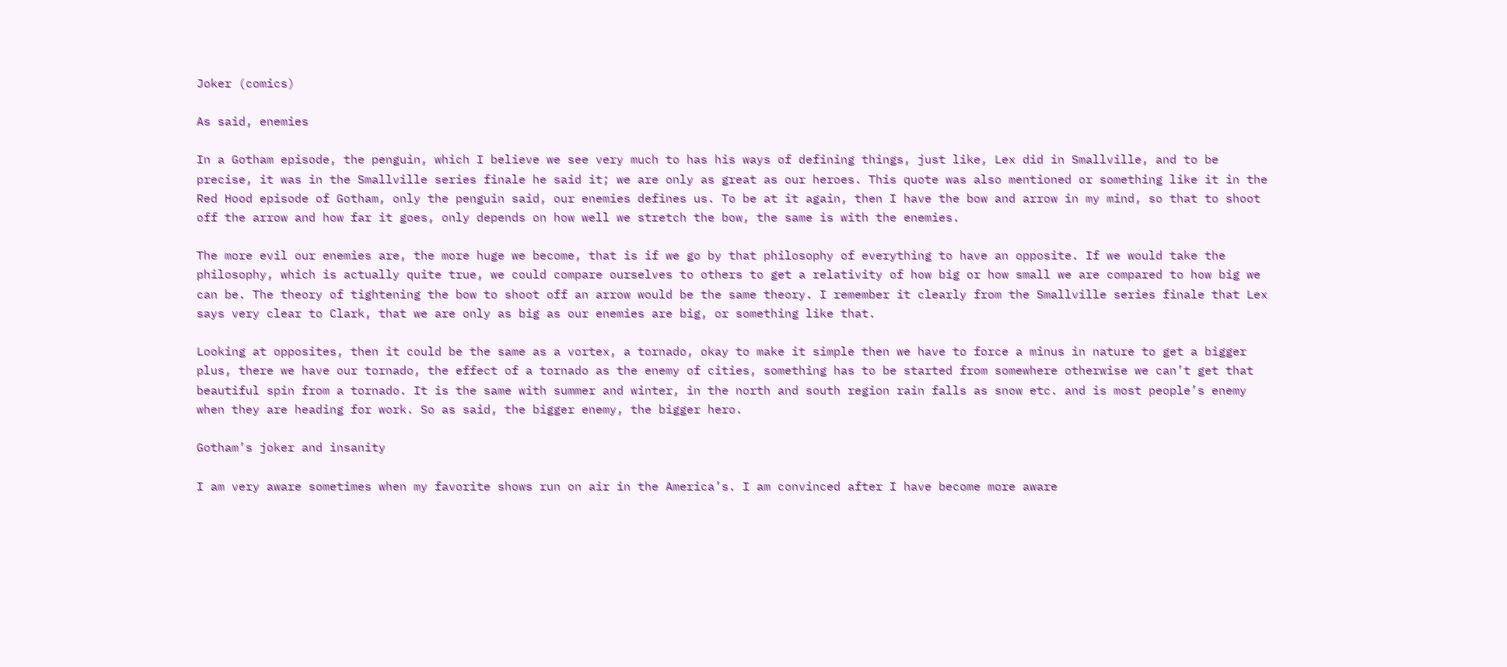Joker (comics)

As said, enemies

In a Gotham episode, the penguin, which I believe we see very much to has his ways of defining things, just like, Lex did in Smallville, and to be precise, it was in the Smallville series finale he said it; we are only as great as our heroes. This quote was also mentioned or something like it in the Red Hood episode of Gotham, only the penguin said, our enemies defines us. To be at it again, then I have the bow and arrow in my mind, so that to shoot off the arrow and how far it goes, only depends on how well we stretch the bow, the same is with the enemies.

The more evil our enemies are, the more huge we become, that is if we go by that philosophy of everything to have an opposite. If we would take the philosophy, which is actually quite true, we could compare ourselves to others to get a relativity of how big or how small we are compared to how big we can be. The theory of tightening the bow to shoot off an arrow would be the same theory. I remember it clearly from the Smallville series finale that Lex says very clear to Clark, that we are only as big as our enemies are big, or something like that.

Looking at opposites, then it could be the same as a vortex, a tornado, okay to make it simple then we have to force a minus in nature to get a bigger plus, there we have our tornado, the effect of a tornado as the enemy of cities, something has to be started from somewhere otherwise we can’t get that beautiful spin from a tornado. It is the same with summer and winter, in the north and south region rain falls as snow etc. and is most people’s enemy when they are heading for work. So as said, the bigger enemy, the bigger hero.

Gotham’s joker and insanity

I am very aware sometimes when my favorite shows run on air in the America’s. I am convinced after I have become more aware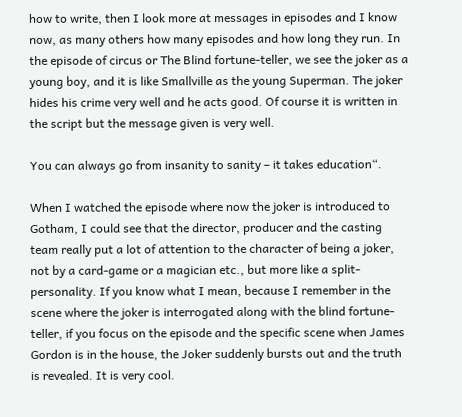how to write, then I look more at messages in episodes and I know now, as many others how many episodes and how long they run. In the episode of circus or The Blind fortune-teller, we see the joker as a young boy, and it is like Smallville as the young Superman. The joker hides his crime very well and he acts good. Of course it is written in the script but the message given is very well.

You can always go from insanity to sanity – it takes education“.

When I watched the episode where now the joker is introduced to Gotham, I could see that the director, producer and the casting team really put a lot of attention to the character of being a joker, not by a card-game or a magician etc., but more like a split-personality. If you know what I mean, because I remember in the scene where the joker is interrogated along with the blind fortune-teller, if you focus on the episode and the specific scene when James Gordon is in the house, the Joker suddenly bursts out and the truth is revealed. It is very cool.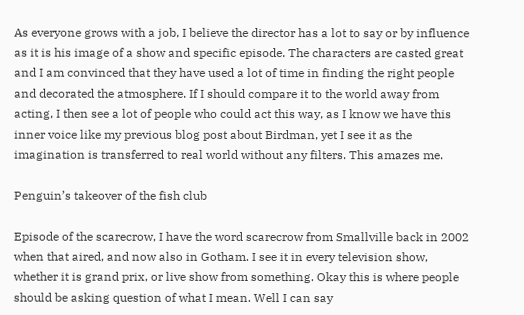As everyone grows with a job, I believe the director has a lot to say or by influence as it is his image of a show and specific episode. The characters are casted great and I am convinced that they have used a lot of time in finding the right people and decorated the atmosphere. If I should compare it to the world away from acting, I then see a lot of people who could act this way, as I know we have this inner voice like my previous blog post about Birdman, yet I see it as the imagination is transferred to real world without any filters. This amazes me.

Penguin’s takeover of the fish club

Episode of the scarecrow, I have the word scarecrow from Smallville back in 2002 when that aired, and now also in Gotham. I see it in every television show, whether it is grand prix, or live show from something. Okay this is where people should be asking question of what I mean. Well I can say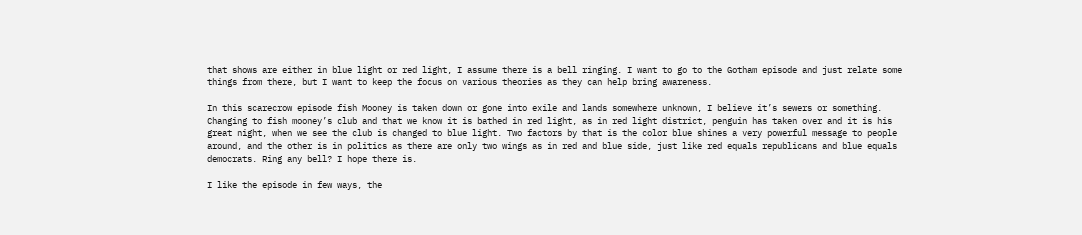that shows are either in blue light or red light, I assume there is a bell ringing. I want to go to the Gotham episode and just relate some things from there, but I want to keep the focus on various theories as they can help bring awareness.

In this scarecrow episode fish Mooney is taken down or gone into exile and lands somewhere unknown, I believe it’s sewers or something. Changing to fish mooney’s club and that we know it is bathed in red light, as in red light district, penguin has taken over and it is his great night, when we see the club is changed to blue light. Two factors by that is the color blue shines a very powerful message to people around, and the other is in politics as there are only two wings as in red and blue side, just like red equals republicans and blue equals democrats. Ring any bell? I hope there is.

I like the episode in few ways, the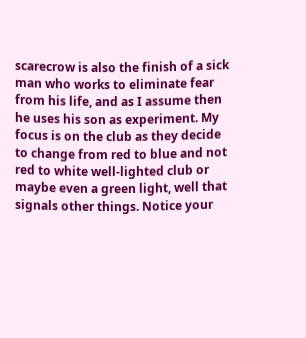scarecrow is also the finish of a sick man who works to eliminate fear from his life, and as I assume then he uses his son as experiment. My focus is on the club as they decide to change from red to blue and not red to white well-lighted club or maybe even a green light, well that signals other things. Notice your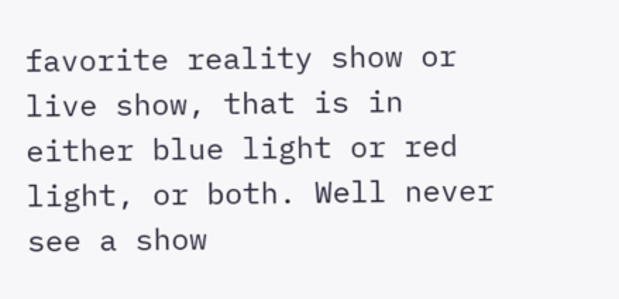favorite reality show or live show, that is in either blue light or red light, or both. Well never see a show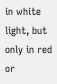in white light, but only in red or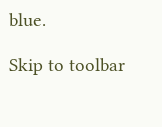blue.

Skip to toolbar